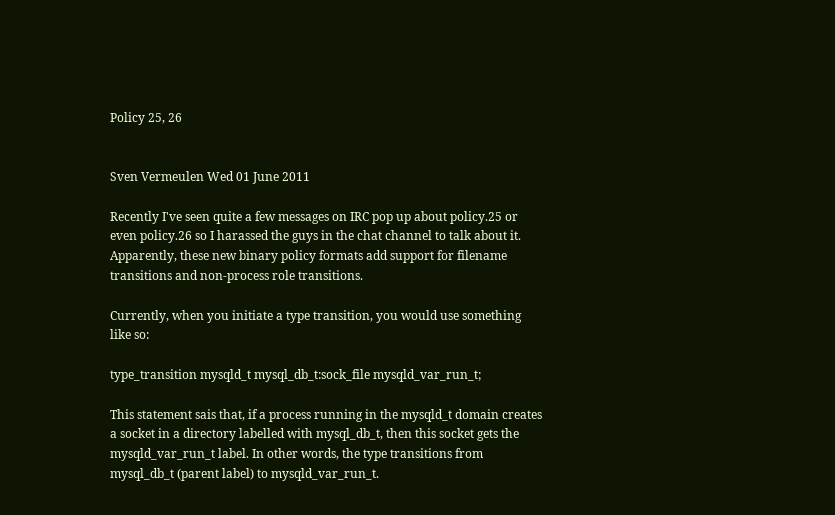Policy 25, 26


Sven Vermeulen Wed 01 June 2011

Recently I've seen quite a few messages on IRC pop up about policy.25 or even policy.26 so I harassed the guys in the chat channel to talk about it. Apparently, these new binary policy formats add support for filename transitions and non-process role transitions.

Currently, when you initiate a type transition, you would use something like so:

type_transition mysqld_t mysql_db_t:sock_file mysqld_var_run_t;

This statement sais that, if a process running in the mysqld_t domain creates a socket in a directory labelled with mysql_db_t, then this socket gets the mysqld_var_run_t label. In other words, the type transitions from mysql_db_t (parent label) to mysqld_var_run_t.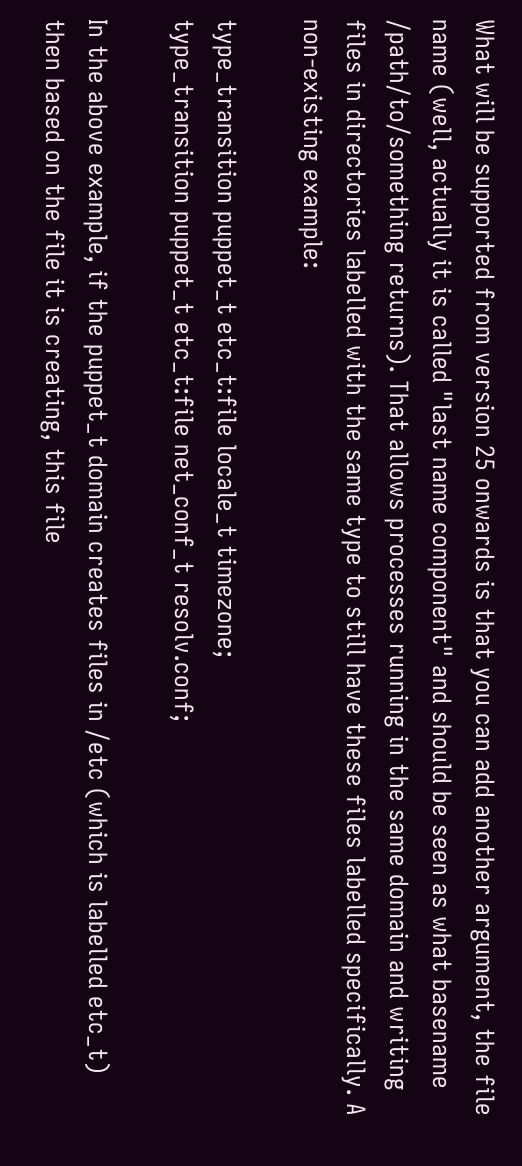What will be supported from version 25 onwards is that you can add another argument, the file name (well, actually it is called "last name component" and should be seen as what basename /path/to/something returns). That allows processes running in the same domain and writing files in directories labelled with the same type to still have these files labelled specifically. A non-existing example:

type_transition puppet_t etc_t:file locale_t timezone;
type_transition puppet_t etc_t:file net_conf_t resolv.conf;

In the above example, if the puppet_t domain creates files in /etc (which is labelled etc_t) then based on the file it is creating, this file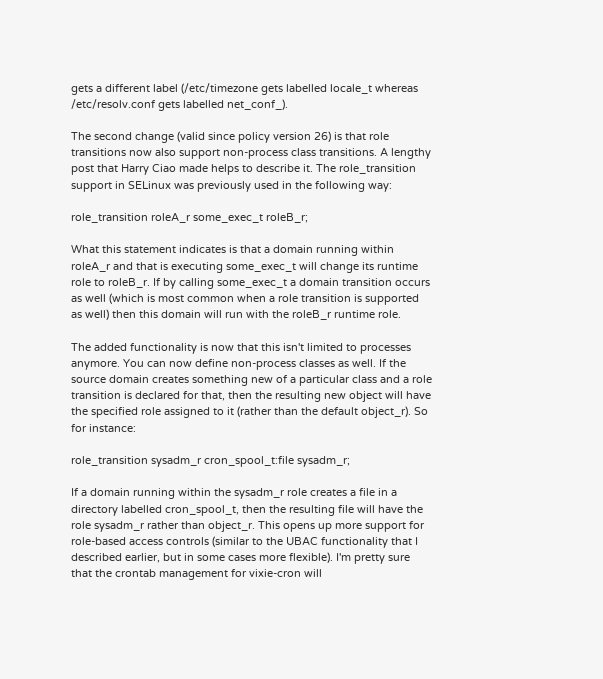gets a different label (/etc/timezone gets labelled locale_t whereas /etc/resolv.conf gets labelled net_conf_).

The second change (valid since policy version 26) is that role transitions now also support non-process class transitions. A lengthy post that Harry Ciao made helps to describe it. The role_transition support in SELinux was previously used in the following way:

role_transition roleA_r some_exec_t roleB_r;

What this statement indicates is that a domain running within roleA_r and that is executing some_exec_t will change its runtime role to roleB_r. If by calling some_exec_t a domain transition occurs as well (which is most common when a role transition is supported as well) then this domain will run with the roleB_r runtime role.

The added functionality is now that this isn't limited to processes anymore. You can now define non-process classes as well. If the source domain creates something new of a particular class and a role transition is declared for that, then the resulting new object will have the specified role assigned to it (rather than the default object_r). So for instance:

role_transition sysadm_r cron_spool_t:file sysadm_r;

If a domain running within the sysadm_r role creates a file in a directory labelled cron_spool_t, then the resulting file will have the role sysadm_r rather than object_r. This opens up more support for role-based access controls (similar to the UBAC functionality that I described earlier, but in some cases more flexible). I'm pretty sure that the crontab management for vixie-cron will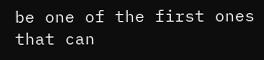be one of the first ones that can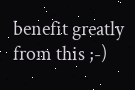benefit greatly from this ;-)